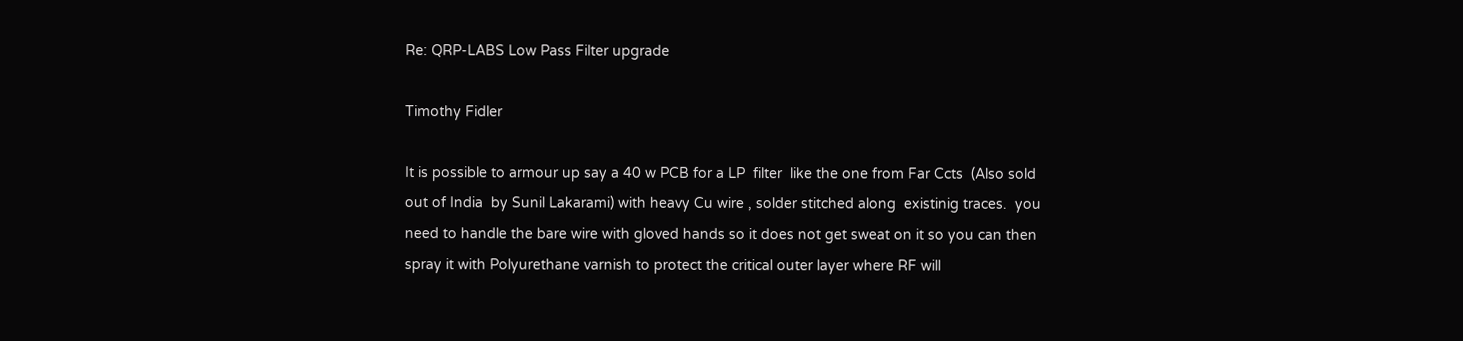Re: QRP-LABS Low Pass Filter upgrade

Timothy Fidler

It is possible to armour up say a 40 w PCB for a LP  filter  like the one from Far Ccts  (Also sold out of India  by Sunil Lakarami) with heavy Cu wire , solder stitched along  existinig traces.  you need to handle the bare wire with gloved hands so it does not get sweat on it so you can then spray it with Polyurethane varnish to protect the critical outer layer where RF will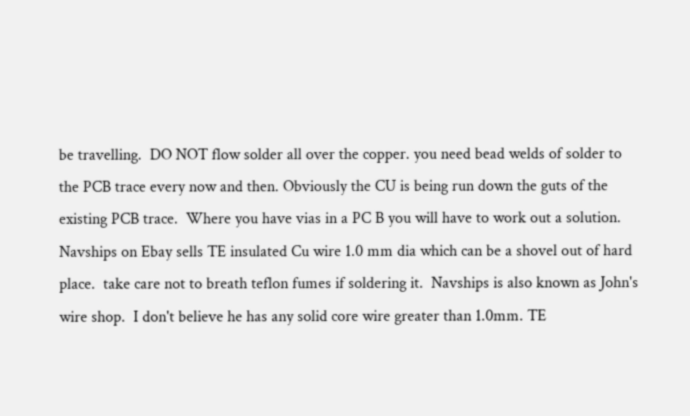be travelling.  DO NOT flow solder all over the copper. you need bead welds of solder to the PCB trace every now and then. Obviously the CU is being run down the guts of the existing PCB trace.  Where you have vias in a PC B you will have to work out a solution.  Navships on Ebay sells TE insulated Cu wire 1.0 mm dia which can be a shovel out of hard place.  take care not to breath teflon fumes if soldering it.  Navships is also known as John's wire shop.  I don't believe he has any solid core wire greater than 1.0mm. TE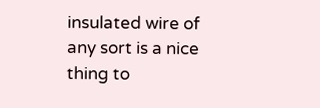insulated wire of any sort is a nice thing to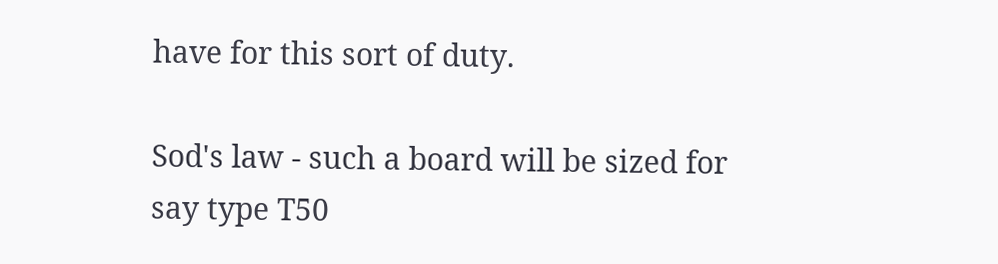have for this sort of duty.

Sod's law - such a board will be sized for say type T50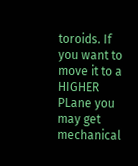toroids. If you want to move it to a HIGHER PLane you may get mechanical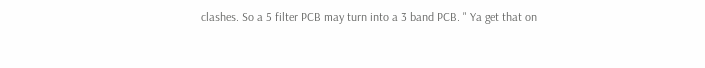clashes. So a 5 filter PCB may turn into a 3 band PCB. " Ya get that on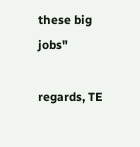these big jobs"

regards, TE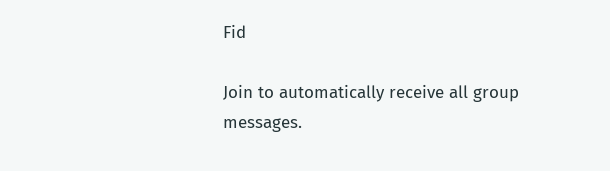Fid

Join to automatically receive all group messages.